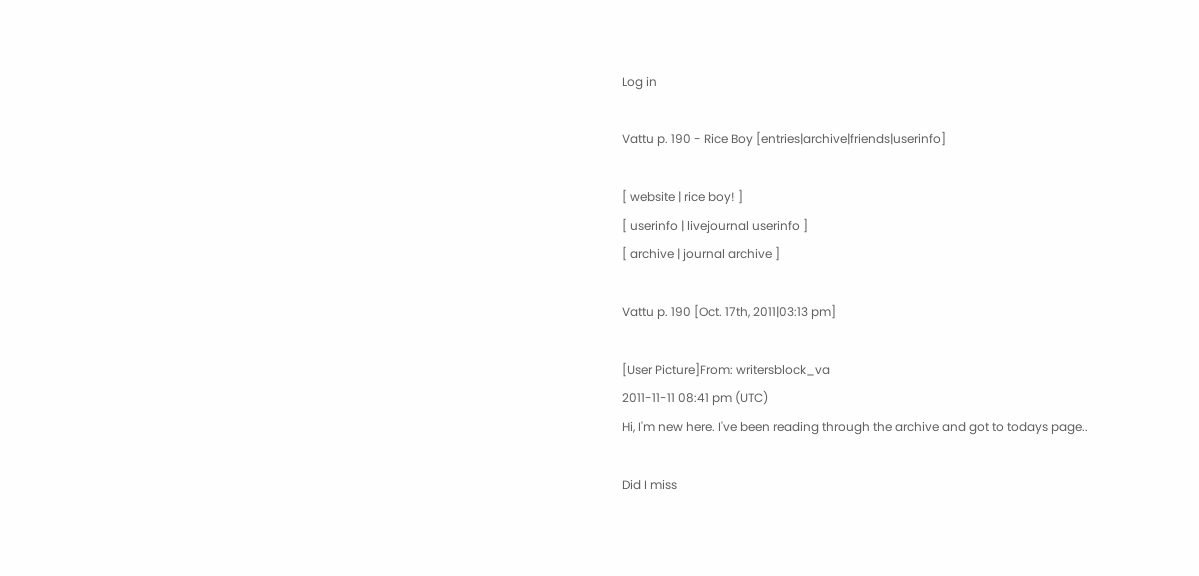Log in

Vattu p. 190 - Rice Boy [entries|archive|friends|userinfo]

[ website | rice boy! ]
[ userinfo | livejournal userinfo ]
[ archive | journal archive ]

Vattu p. 190 [Oct. 17th, 2011|03:13 pm]

[User Picture]From: writersblock_va
2011-11-11 08:41 pm (UTC)
Hi, I'm new here. I've been reading through the archive and got to todays page..

Did I miss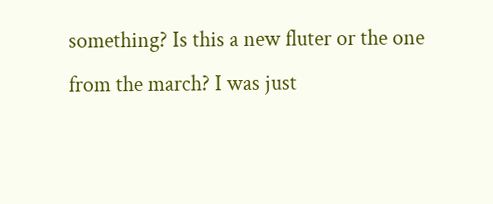something? Is this a new fluter or the one from the march? I was just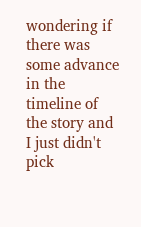wondering if there was some advance in the timeline of the story and I just didn't pick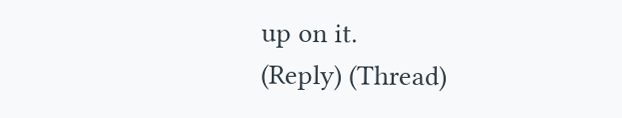up on it.
(Reply) (Thread)